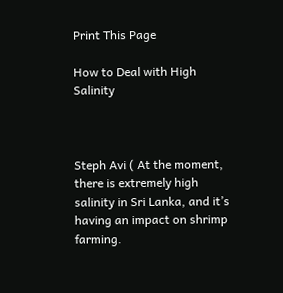Print This Page

How to Deal with High Salinity



Steph Avi ( At the moment, there is extremely high salinity in Sri Lanka, and it’s having an impact on shrimp farming.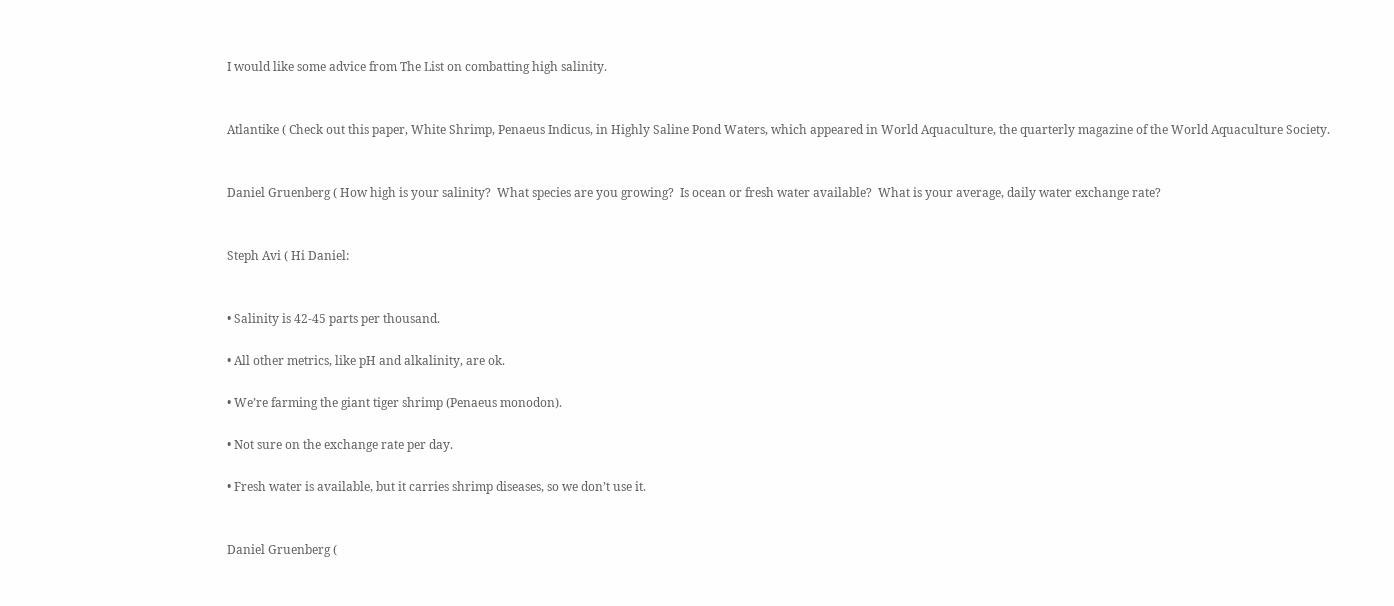I would like some advice from The List on combatting high salinity.


Atlantike ( Check out this paper, White Shrimp, Penaeus Indicus, in Highly Saline Pond Waters, which appeared in World Aquaculture, the quarterly magazine of the World Aquaculture Society.


Daniel Gruenberg ( How high is your salinity?  What species are you growing?  Is ocean or fresh water available?  What is your average, daily water exchange rate?


Steph Avi ( Hi Daniel:


• Salinity is 42-45 parts per thousand.

• All other metrics, like pH and alkalinity, are ok.

• We’re farming the giant tiger shrimp (Penaeus monodon).

• Not sure on the exchange rate per day.

• Fresh water is available, but it carries shrimp diseases, so we don’t use it.


Daniel Gruenberg (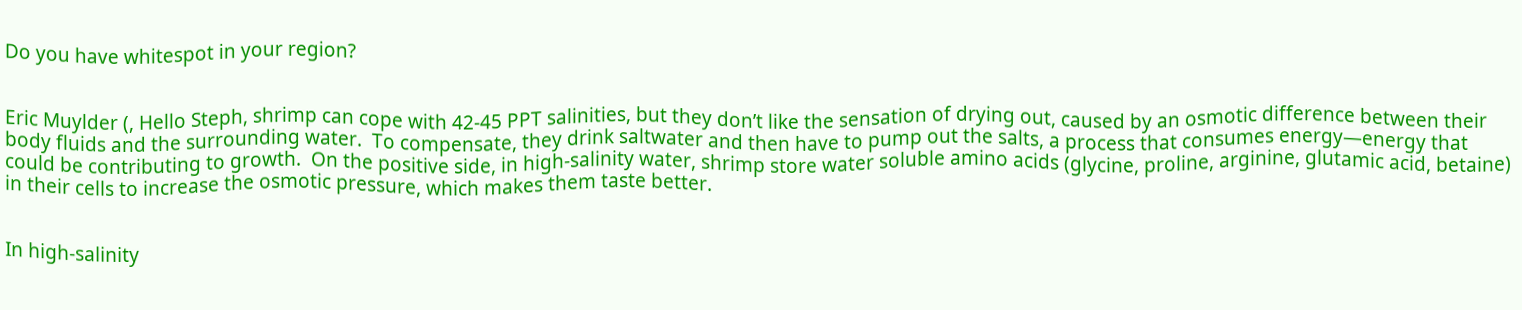Do you have whitespot in your region?


Eric Muylder (, Hello Steph, shrimp can cope with 42-45 PPT salinities, but they don’t like the sensation of drying out, caused by an osmotic difference between their body fluids and the surrounding water.  To compensate, they drink saltwater and then have to pump out the salts, a process that consumes energy—energy that could be contributing to growth.  On the positive side, in high-salinity water, shrimp store water soluble amino acids (glycine, proline, arginine, glutamic acid, betaine) in their cells to increase the osmotic pressure, which makes them taste better.


In high-salinity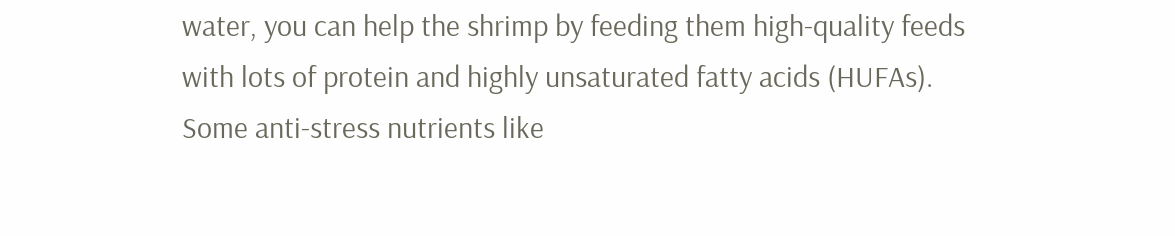water, you can help the shrimp by feeding them high-quality feeds with lots of protein and highly unsaturated fatty acids (HUFAs).  Some anti-stress nutrients like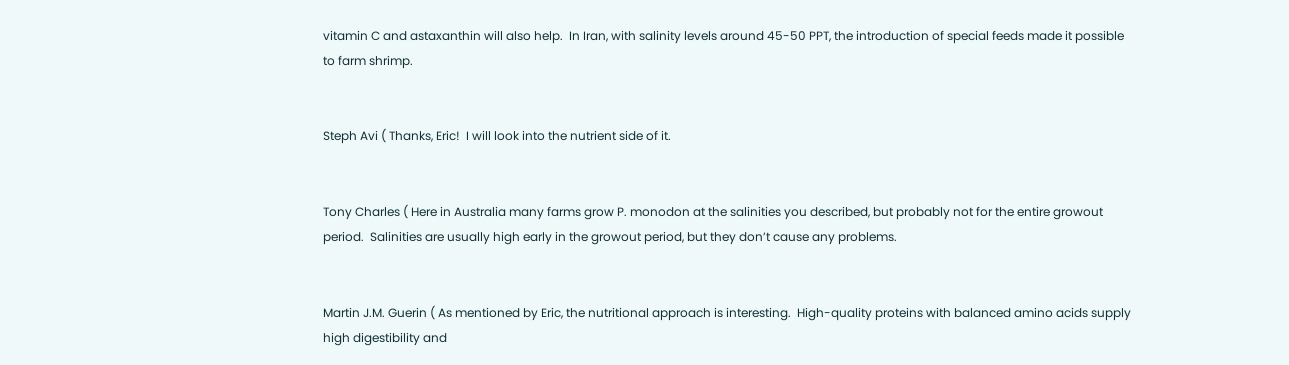vitamin C and astaxanthin will also help.  In Iran, with salinity levels around 45-50 PPT, the introduction of special feeds made it possible to farm shrimp.


Steph Avi ( Thanks, Eric!  I will look into the nutrient side of it.


Tony Charles ( Here in Australia many farms grow P. monodon at the salinities you described, but probably not for the entire growout period.  Salinities are usually high early in the growout period, but they don’t cause any problems.


Martin J.M. Guerin ( As mentioned by Eric, the nutritional approach is interesting.  High-quality proteins with balanced amino acids supply high digestibility and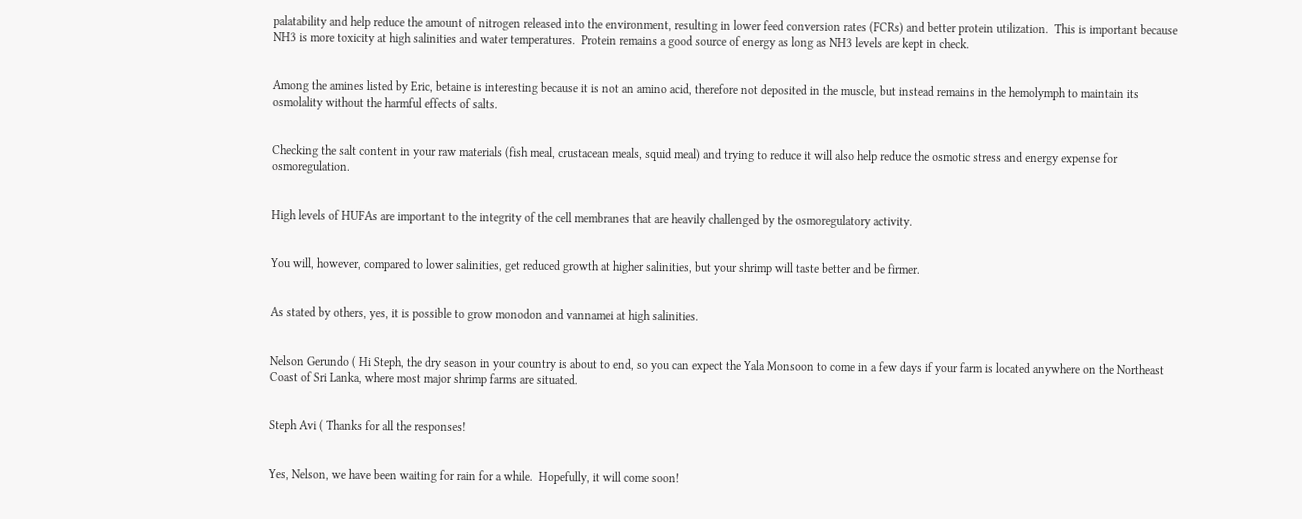palatability and help reduce the amount of nitrogen released into the environment, resulting in lower feed conversion rates (FCRs) and better protein utilization.  This is important because NH3 is more toxicity at high salinities and water temperatures.  Protein remains a good source of energy as long as NH3 levels are kept in check.


Among the amines listed by Eric, betaine is interesting because it is not an amino acid, therefore not deposited in the muscle, but instead remains in the hemolymph to maintain its osmolality without the harmful effects of salts.


Checking the salt content in your raw materials (fish meal, crustacean meals, squid meal) and trying to reduce it will also help reduce the osmotic stress and energy expense for osmoregulation.


High levels of HUFAs are important to the integrity of the cell membranes that are heavily challenged by the osmoregulatory activity.


You will, however, compared to lower salinities, get reduced growth at higher salinities, but your shrimp will taste better and be firmer.


As stated by others, yes, it is possible to grow monodon and vannamei at high salinities.


Nelson Gerundo ( Hi Steph, the dry season in your country is about to end, so you can expect the Yala Monsoon to come in a few days if your farm is located anywhere on the Northeast Coast of Sri Lanka, where most major shrimp farms are situated.


Steph Avi ( Thanks for all the responses!


Yes, Nelson, we have been waiting for rain for a while.  Hopefully, it will come soon!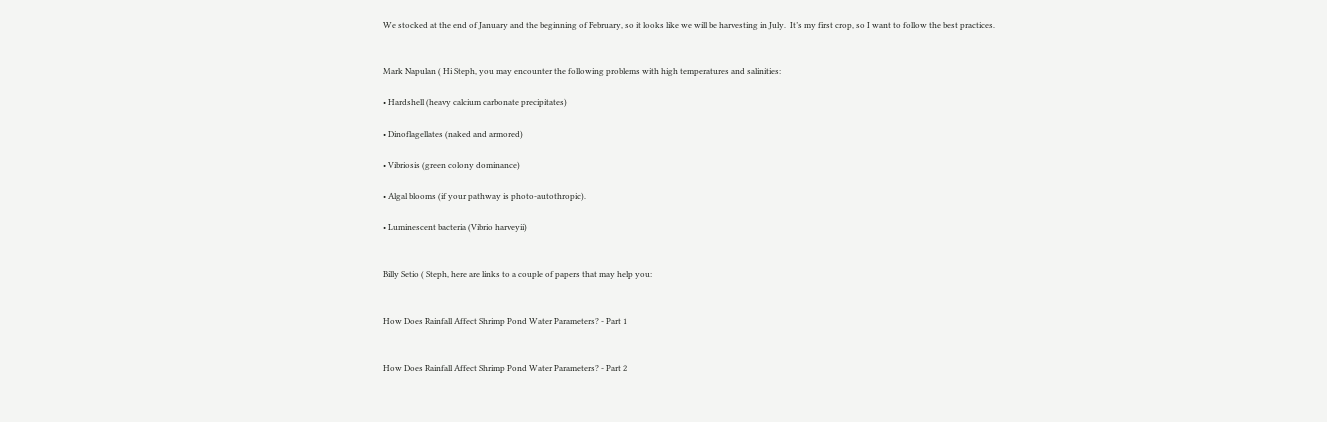We stocked at the end of January and the beginning of February, so it looks like we will be harvesting in July.  It’s my first crop, so I want to follow the best practices.


Mark Napulan ( Hi Steph, you may encounter the following problems with high temperatures and salinities:

• Hardshell (heavy calcium carbonate precipitates)

• Dinoflagellates (naked and armored)

• Vibriosis (green colony dominance)

• Algal blooms (if your pathway is photo-autothropic).

• Luminescent bacteria (Vibrio harveyii)


Billy Setio ( Steph, here are links to a couple of papers that may help you:


How Does Rainfall Affect Shrimp Pond Water Parameters? - Part 1


How Does Rainfall Affect Shrimp Pond Water Parameters? - Part 2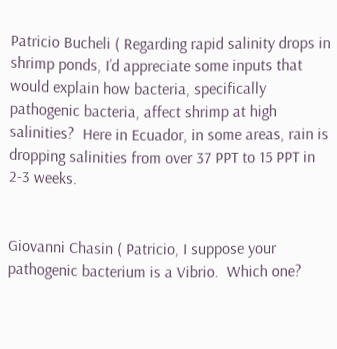Patricio Bucheli ( Regarding rapid salinity drops in shrimp ponds, I’d appreciate some inputs that would explain how bacteria, specifically pathogenic bacteria, affect shrimp at high salinities?  Here in Ecuador, in some areas, rain is dropping salinities from over 37 PPT to 15 PPT in 2-3 weeks.


Giovanni Chasin ( Patricio, I suppose your pathogenic bacterium is a Vibrio.  Which one?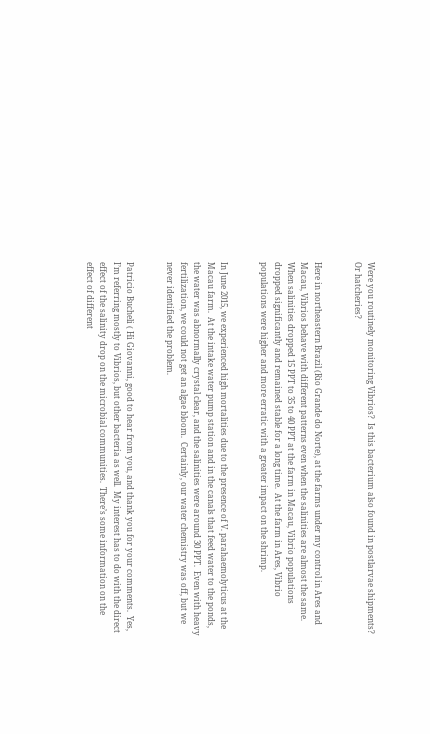Were you routinely monitoring Vibrios?  Is this bacterium also found in postlarvae shipments?  Or hatcheries?


Here in northeastern Brazil (Rio Grande do Norte), at the farms under my control in Ares and Macau, Vibrios behave with different patterns even when the salinities are almost the same.  When salinities dropped 15 PPT to 35 to 40 PPT at the farm in Macau, Vibrio populations dropped significantly and remained stable for a long time.  At the farm in Ares, Vibrio populations were higher and more erratic with a greater impact on the shrimp.


In June 2015, we experienced high mortalities due to the presence of V. parahaemolyticus at the Macau farm.  At the intake water pump station and in the canals that feed water to the ponds, the water was abnormally crystal clear, and the salinities were around 30 PPT.  Even with heavy fertilization, we could not get an algae bloom.  Certainly, our water chemistry was off, but we never identified the problem.


Patricio Bucheli ( Hi Giovanni, good to hear from you, and thank you for your comments.  Yes, I’m referring mostly to Vibrios, but other bacteria as well.  My interest has to do with the direct effect of the salinity drop on the microbial communities.  There’s some information on the effect of different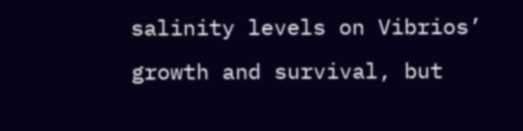salinity levels on Vibrios’ growth and survival, but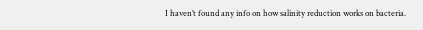I haven’t found any info on how salinity reduction works on bacteria.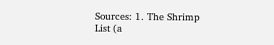Sources: 1. The Shrimp List (a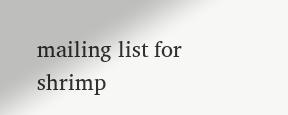mailing list for shrimp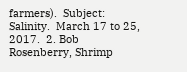farmers).  Subject: Salinity.  March 17 to 25, 2017.  2. Bob Rosenberry, Shrimp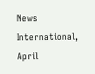News International, April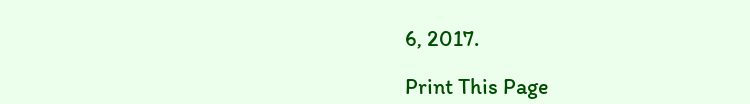6, 2017.

Print This Page